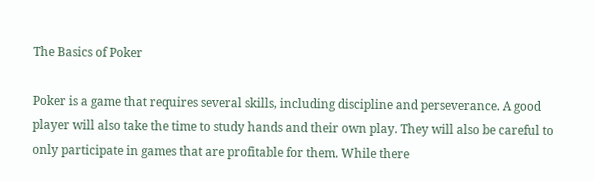The Basics of Poker

Poker is a game that requires several skills, including discipline and perseverance. A good player will also take the time to study hands and their own play. They will also be careful to only participate in games that are profitable for them. While there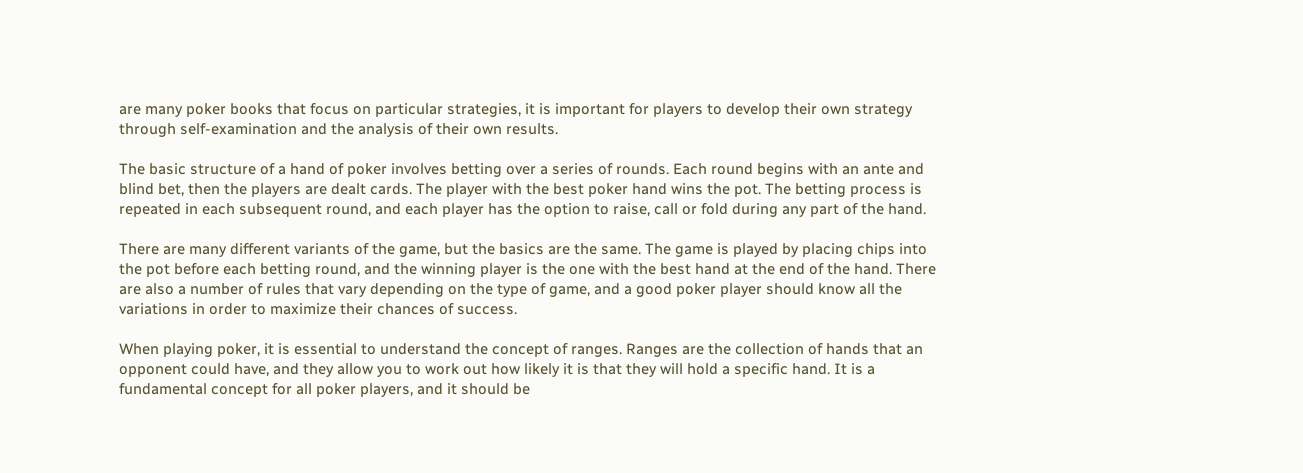are many poker books that focus on particular strategies, it is important for players to develop their own strategy through self-examination and the analysis of their own results.

The basic structure of a hand of poker involves betting over a series of rounds. Each round begins with an ante and blind bet, then the players are dealt cards. The player with the best poker hand wins the pot. The betting process is repeated in each subsequent round, and each player has the option to raise, call or fold during any part of the hand.

There are many different variants of the game, but the basics are the same. The game is played by placing chips into the pot before each betting round, and the winning player is the one with the best hand at the end of the hand. There are also a number of rules that vary depending on the type of game, and a good poker player should know all the variations in order to maximize their chances of success.

When playing poker, it is essential to understand the concept of ranges. Ranges are the collection of hands that an opponent could have, and they allow you to work out how likely it is that they will hold a specific hand. It is a fundamental concept for all poker players, and it should be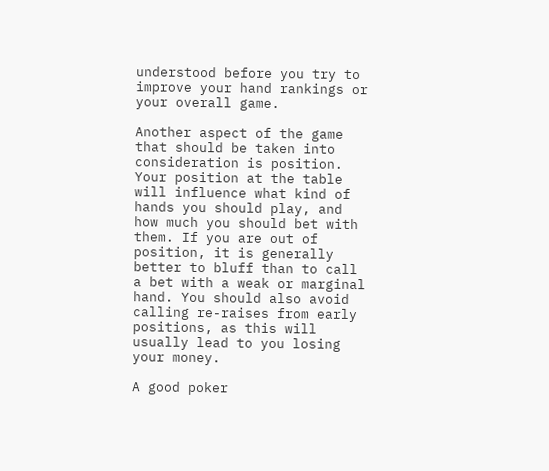understood before you try to improve your hand rankings or your overall game.

Another aspect of the game that should be taken into consideration is position. Your position at the table will influence what kind of hands you should play, and how much you should bet with them. If you are out of position, it is generally better to bluff than to call a bet with a weak or marginal hand. You should also avoid calling re-raises from early positions, as this will usually lead to you losing your money.

A good poker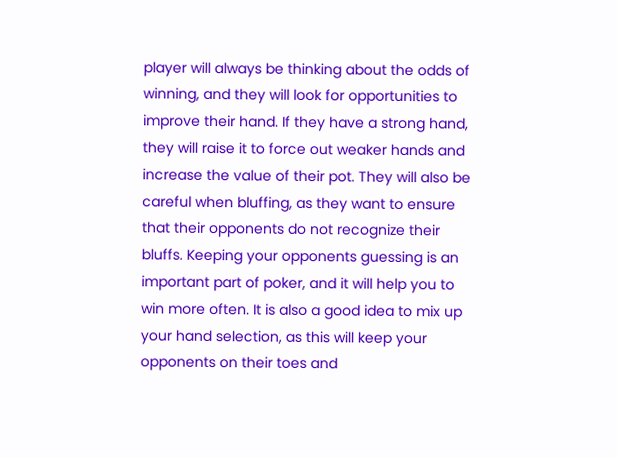player will always be thinking about the odds of winning, and they will look for opportunities to improve their hand. If they have a strong hand, they will raise it to force out weaker hands and increase the value of their pot. They will also be careful when bluffing, as they want to ensure that their opponents do not recognize their bluffs. Keeping your opponents guessing is an important part of poker, and it will help you to win more often. It is also a good idea to mix up your hand selection, as this will keep your opponents on their toes and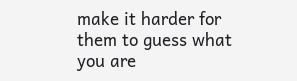make it harder for them to guess what you are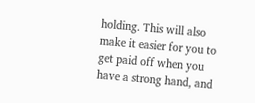holding. This will also make it easier for you to get paid off when you have a strong hand, and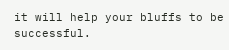it will help your bluffs to be successful.